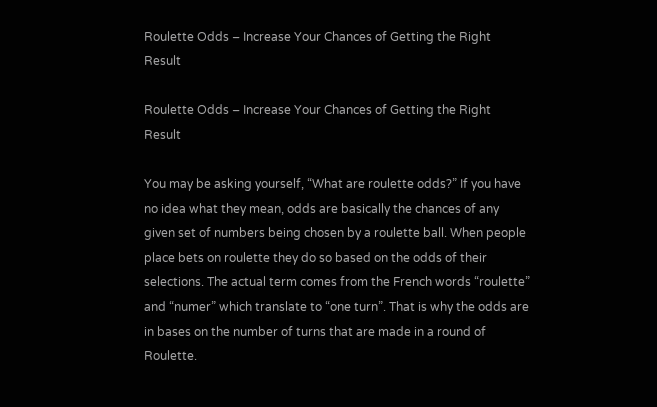Roulette Odds – Increase Your Chances of Getting the Right Result

Roulette Odds – Increase Your Chances of Getting the Right Result

You may be asking yourself, “What are roulette odds?” If you have no idea what they mean, odds are basically the chances of any given set of numbers being chosen by a roulette ball. When people place bets on roulette they do so based on the odds of their selections. The actual term comes from the French words “roulette” and “numer” which translate to “one turn”. That is why the odds are in bases on the number of turns that are made in a round of Roulette.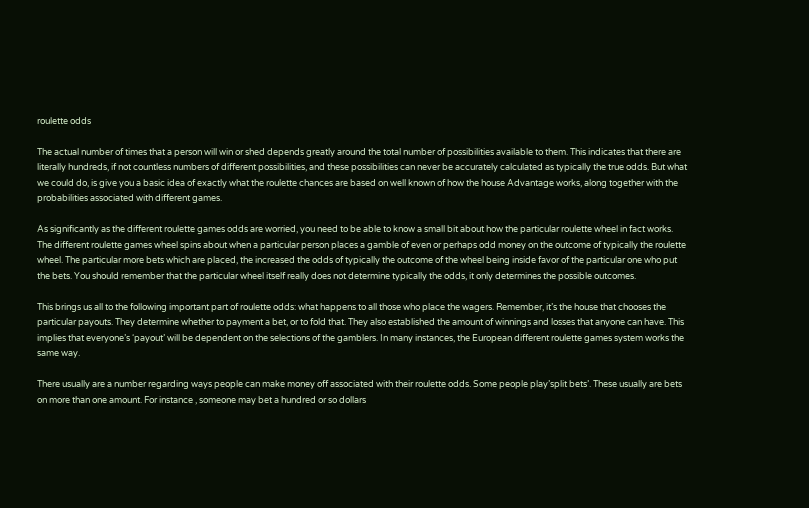roulette odds

The actual number of times that a person will win or shed depends greatly around the total number of possibilities available to them. This indicates that there are literally hundreds, if not countless numbers of different possibilities, and these possibilities can never be accurately calculated as typically the true odds. But what we could do, is give you a basic idea of exactly what the roulette chances are based on well known of how the house Advantage works, along together with the probabilities associated with different games.

As significantly as the different roulette games odds are worried, you need to be able to know a small bit about how the particular roulette wheel in fact works. The different roulette games wheel spins about when a particular person places a gamble of even or perhaps odd money on the outcome of typically the roulette wheel. The particular more bets which are placed, the increased the odds of typically the outcome of the wheel being inside favor of the particular one who put the bets. You should remember that the particular wheel itself really does not determine typically the odds, it only determines the possible outcomes.

This brings us all to the following important part of roulette odds: what happens to all those who place the wagers. Remember, it’s the house that chooses the particular payouts. They determine whether to payment a bet, or to fold that. They also established the amount of winnings and losses that anyone can have. This implies that everyone’s ‘payout’ will be dependent on the selections of the gamblers. In many instances, the European different roulette games system works the same way.

There usually are a number regarding ways people can make money off associated with their roulette odds. Some people play’split bets’. These usually are bets on more than one amount. For instance , someone may bet a hundred or so dollars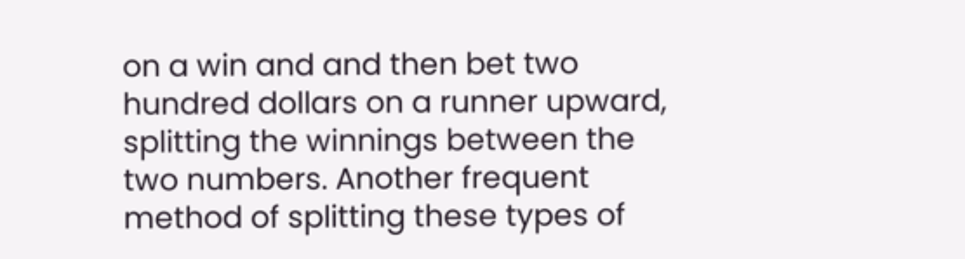on a win and and then bet two hundred dollars on a runner upward, splitting the winnings between the two numbers. Another frequent method of splitting these types of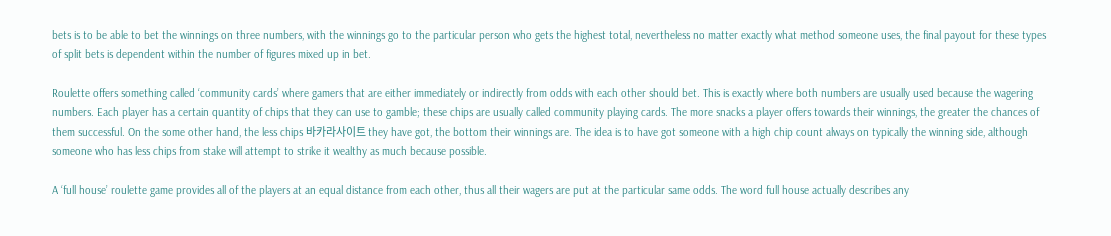bets is to be able to bet the winnings on three numbers, with the winnings go to the particular person who gets the highest total, nevertheless no matter exactly what method someone uses, the final payout for these types of split bets is dependent within the number of figures mixed up in bet.

Roulette offers something called ‘community cards’ where gamers that are either immediately or indirectly from odds with each other should bet. This is exactly where both numbers are usually used because the wagering numbers. Each player has a certain quantity of chips that they can use to gamble; these chips are usually called community playing cards. The more snacks a player offers towards their winnings, the greater the chances of them successful. On the some other hand, the less chips 바카라사이트 they have got, the bottom their winnings are. The idea is to have got someone with a high chip count always on typically the winning side, although someone who has less chips from stake will attempt to strike it wealthy as much because possible.

A ‘full house’ roulette game provides all of the players at an equal distance from each other, thus all their wagers are put at the particular same odds. The word full house actually describes any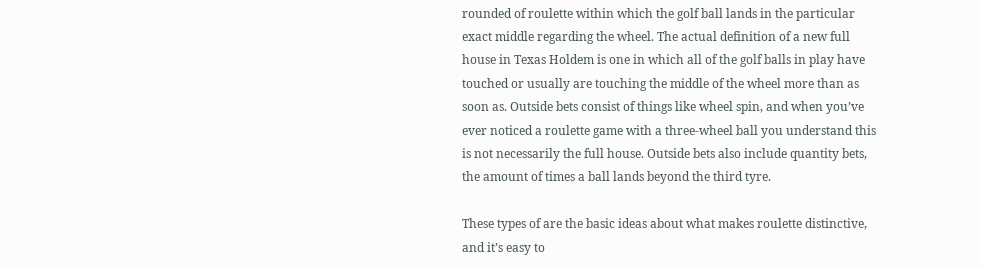rounded of roulette within which the golf ball lands in the particular exact middle regarding the wheel. The actual definition of a new full house in Texas Holdem is one in which all of the golf balls in play have touched or usually are touching the middle of the wheel more than as soon as. Outside bets consist of things like wheel spin, and when you’ve ever noticed a roulette game with a three-wheel ball you understand this is not necessarily the full house. Outside bets also include quantity bets, the amount of times a ball lands beyond the third tyre.

These types of are the basic ideas about what makes roulette distinctive, and it’s easy to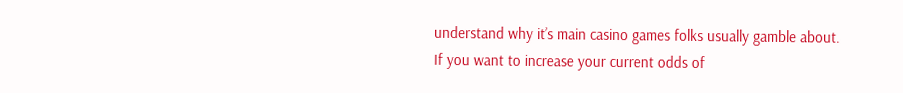understand why it’s main casino games folks usually gamble about. If you want to increase your current odds of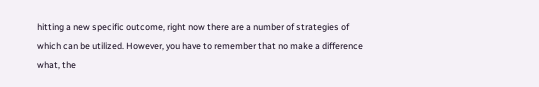hitting a new specific outcome, right now there are a number of strategies of which can be utilized. However, you have to remember that no make a difference what, the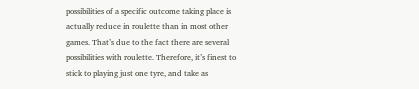possibilities of a specific outcome taking place is actually reduce in roulette than in most other games. That’s due to the fact there are several possibilities with roulette. Therefore, it’s finest to stick to playing just one tyre, and take as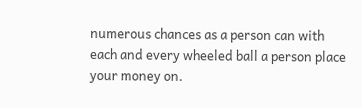numerous chances as a person can with each and every wheeled ball a person place your money on.